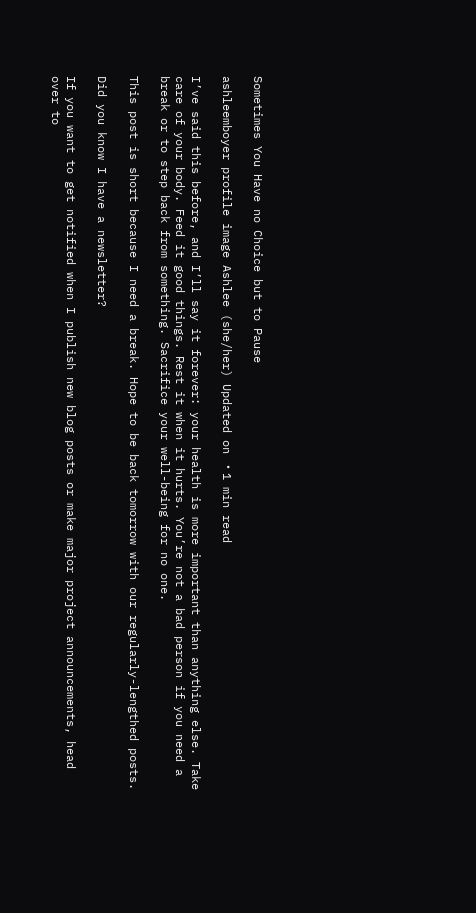Sometimes You Have no Choice but to Pause

ashleemboyer profile image Ashlee (she/her) Updated on ・1 min read

I’ve said this before, and I’ll say it forever: your health is more important than anything else. Take care of your body. Feed it good things. Rest it when it hurts. You’re not a bad person if you need a break or to step back from something. Sacrifice your well-being for no one.

This post is short because I need a break. Hope to be back tomorrow with our regularly-lengthed posts.

Did you know I have a newsletter?

If you want to get notified when I publish new blog posts or make major project announcements, head over to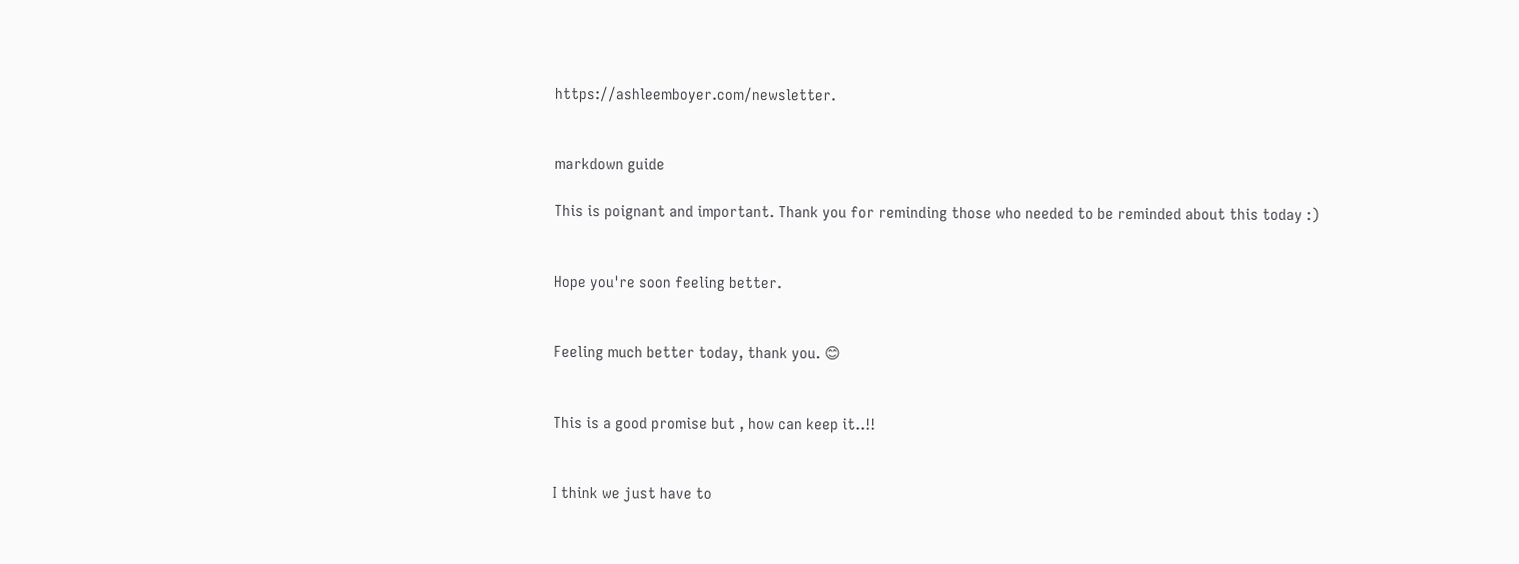https://ashleemboyer.com/newsletter.


markdown guide

This is poignant and important. Thank you for reminding those who needed to be reminded about this today :)


Hope you're soon feeling better.


Feeling much better today, thank you. 😊


This is a good promise but , how can keep it..!!


I think we just have to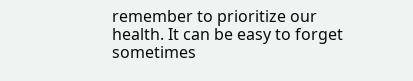remember to prioritize our health. It can be easy to forget sometimes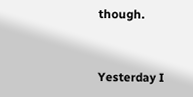though.


Yesterday I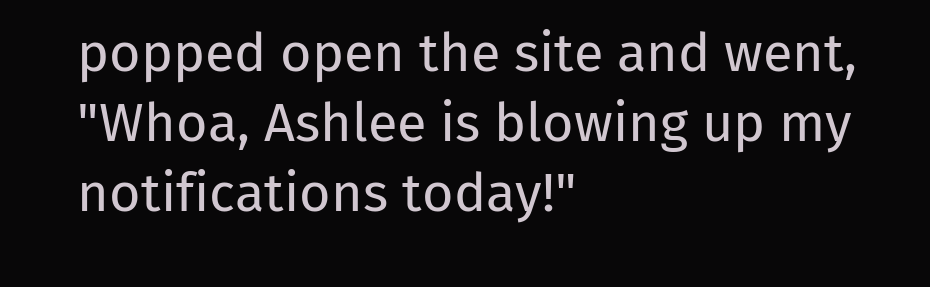popped open the site and went, "Whoa, Ashlee is blowing up my notifications today!"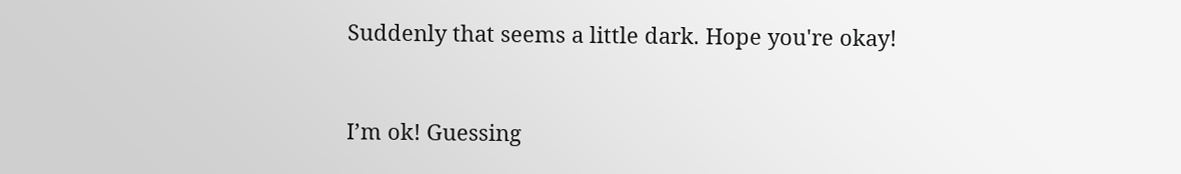Suddenly that seems a little dark. Hope you're okay!


I’m ok! Guessing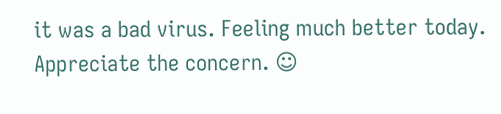it was a bad virus. Feeling much better today. Appreciate the concern. ☺